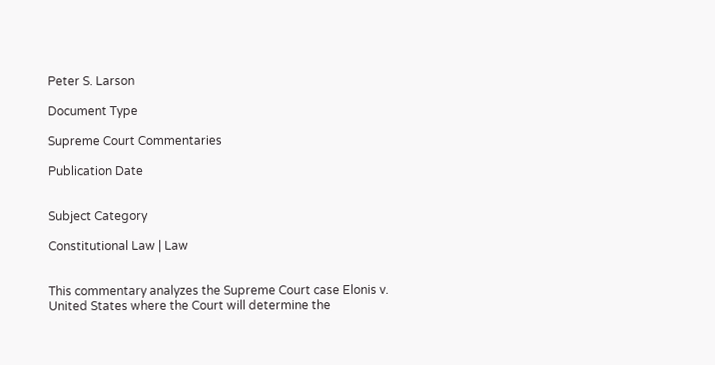Peter S. Larson

Document Type

Supreme Court Commentaries

Publication Date


Subject Category

Constitutional Law | Law


This commentary analyzes the Supreme Court case Elonis v. United States where the Court will determine the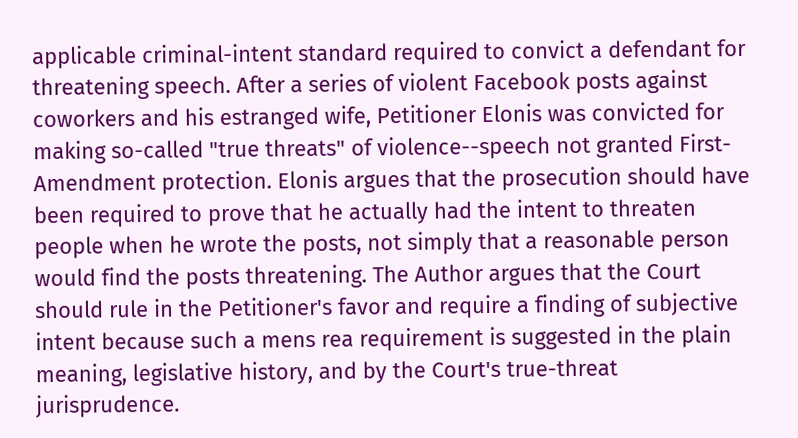applicable criminal-intent standard required to convict a defendant for threatening speech. After a series of violent Facebook posts against coworkers and his estranged wife, Petitioner Elonis was convicted for making so-called "true threats" of violence--speech not granted First-Amendment protection. Elonis argues that the prosecution should have been required to prove that he actually had the intent to threaten people when he wrote the posts, not simply that a reasonable person would find the posts threatening. The Author argues that the Court should rule in the Petitioner's favor and require a finding of subjective intent because such a mens rea requirement is suggested in the plain meaning, legislative history, and by the Court's true-threat jurisprudence.